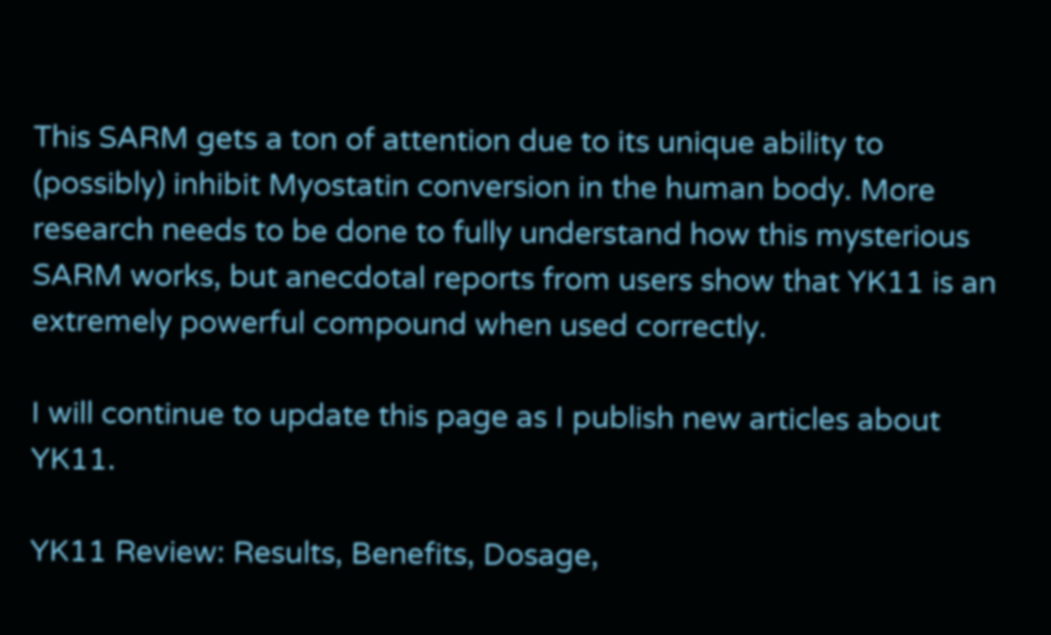This SARM gets a ton of attention due to its unique ability to (possibly) inhibit Myostatin conversion in the human body. More research needs to be done to fully understand how this mysterious SARM works, but anecdotal reports from users show that YK11 is an extremely powerful compound when used correctly.

I will continue to update this page as I publish new articles about YK11.

YK11 Review: Results, Benefits, Dosage,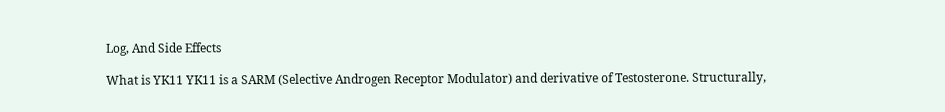Log, And Side Effects

What is YK11 YK11 is a SARM (Selective Androgen Receptor Modulator) and derivative of Testosterone. Structurally,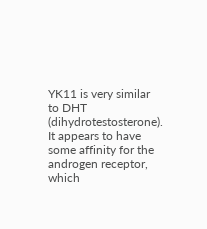YK11 is very similar to DHT (dihydrotestosterone). It appears to have some affinity for the androgen receptor, which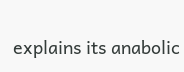explains its anabolic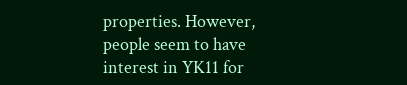properties. However, people seem to have interest in YK11 for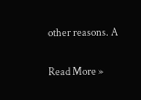other reasons. A

Read More »